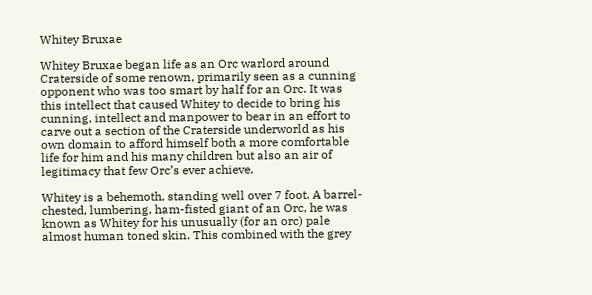Whitey Bruxae

Whitey Bruxae began life as an Orc warlord around Craterside of some renown, primarily seen as a cunning opponent who was too smart by half for an Orc. It was this intellect that caused Whitey to decide to bring his cunning, intellect and manpower to bear in an effort to carve out a section of the Craterside underworld as his own domain to afford himself both a more comfortable life for him and his many children but also an air of legitimacy that few Orc’s ever achieve.

Whitey is a behemoth, standing well over 7 foot. A barrel-chested, lumbering, ham-fisted giant of an Orc, he was known as Whitey for his unusually (for an orc) pale almost human toned skin. This combined with the grey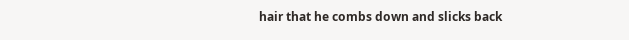hair that he combs down and slicks back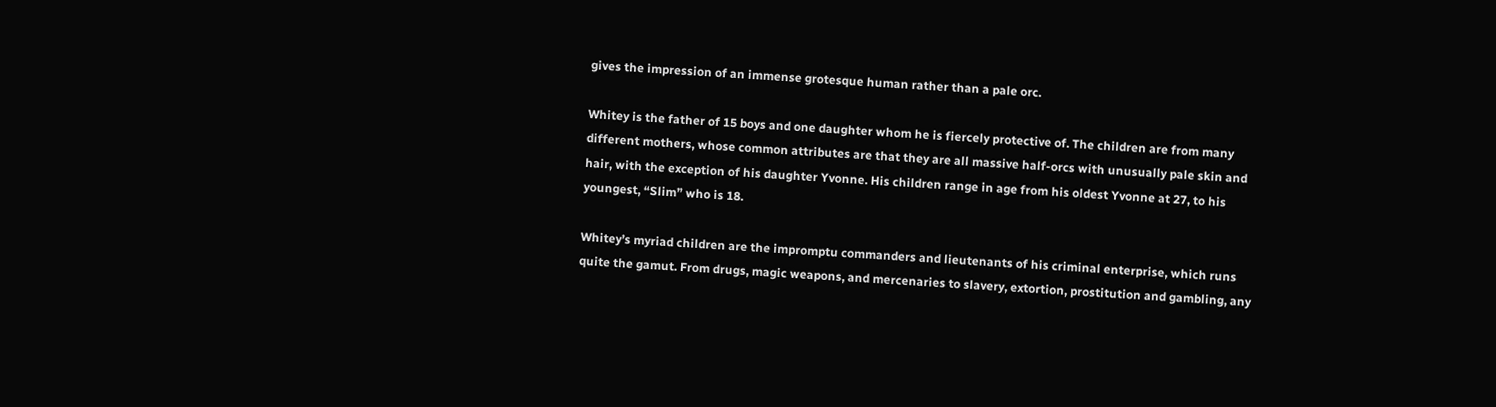gives the impression of an immense grotesque human rather than a pale orc.

Whitey is the father of 15 boys and one daughter whom he is fiercely protective of. The children are from many different mothers, whose common attributes are that they are all massive half-orcs with unusually pale skin and hair, with the exception of his daughter Yvonne. His children range in age from his oldest Yvonne at 27, to his youngest, “Slim” who is 18.

Whitey’s myriad children are the impromptu commanders and lieutenants of his criminal enterprise, which runs quite the gamut. From drugs, magic weapons, and mercenaries to slavery, extortion, prostitution and gambling, any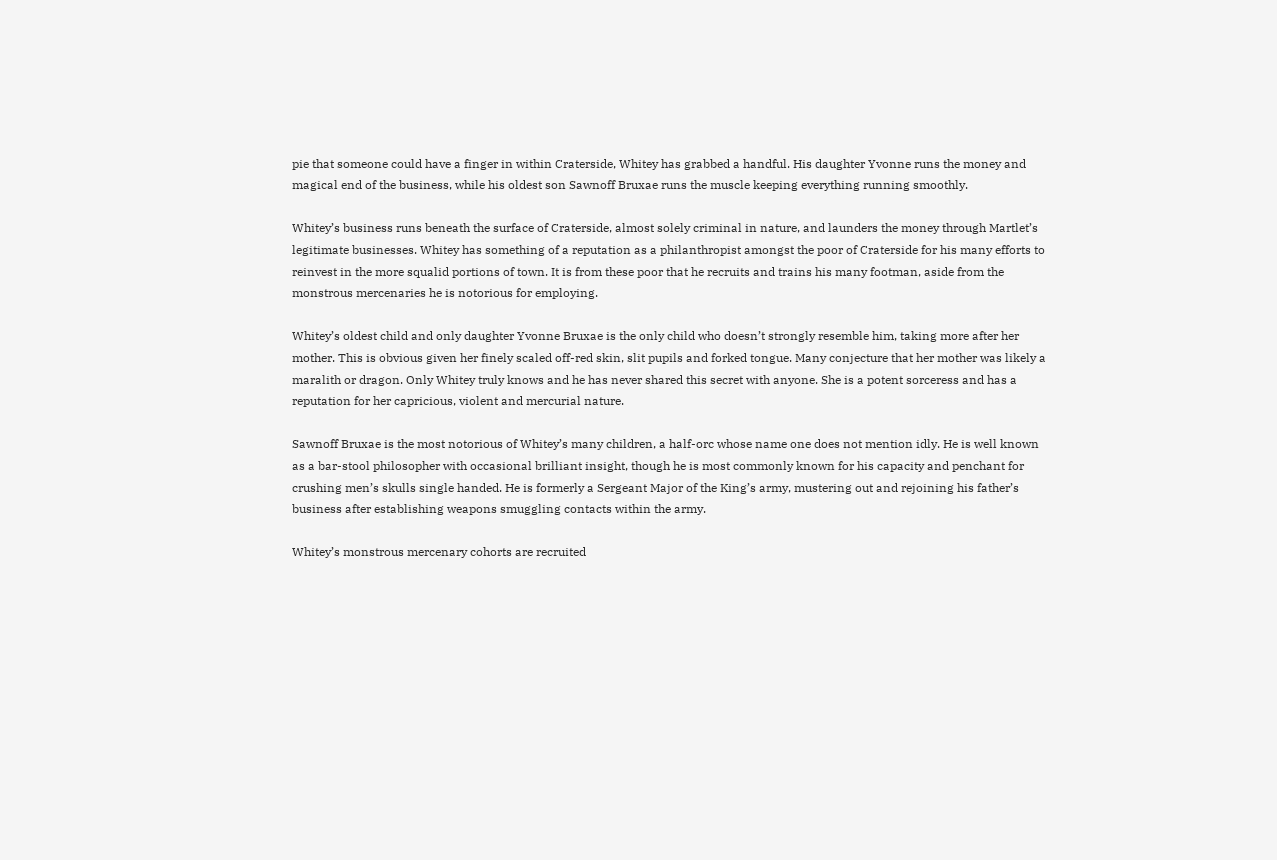pie that someone could have a finger in within Craterside, Whitey has grabbed a handful. His daughter Yvonne runs the money and magical end of the business, while his oldest son Sawnoff Bruxae runs the muscle keeping everything running smoothly.

Whitey’s business runs beneath the surface of Craterside, almost solely criminal in nature, and launders the money through Martlet’s legitimate businesses. Whitey has something of a reputation as a philanthropist amongst the poor of Craterside for his many efforts to reinvest in the more squalid portions of town. It is from these poor that he recruits and trains his many footman, aside from the monstrous mercenaries he is notorious for employing.

Whitey’s oldest child and only daughter Yvonne Bruxae is the only child who doesn’t strongly resemble him, taking more after her mother. This is obvious given her finely scaled off-red skin, slit pupils and forked tongue. Many conjecture that her mother was likely a maralith or dragon. Only Whitey truly knows and he has never shared this secret with anyone. She is a potent sorceress and has a reputation for her capricious, violent and mercurial nature.

Sawnoff Bruxae is the most notorious of Whitey’s many children, a half-orc whose name one does not mention idly. He is well known as a bar-stool philosopher with occasional brilliant insight, though he is most commonly known for his capacity and penchant for crushing men’s skulls single handed. He is formerly a Sergeant Major of the King’s army, mustering out and rejoining his father’s business after establishing weapons smuggling contacts within the army.

Whitey’s monstrous mercenary cohorts are recruited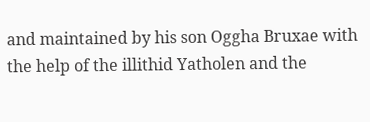and maintained by his son Oggha Bruxae with the help of the illithid Yatholen and the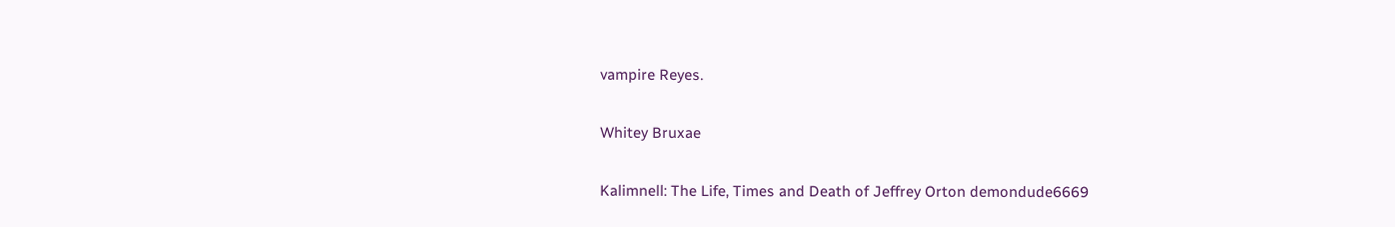vampire Reyes.

Whitey Bruxae

Kalimnell: The Life, Times and Death of Jeffrey Orton demondude6669